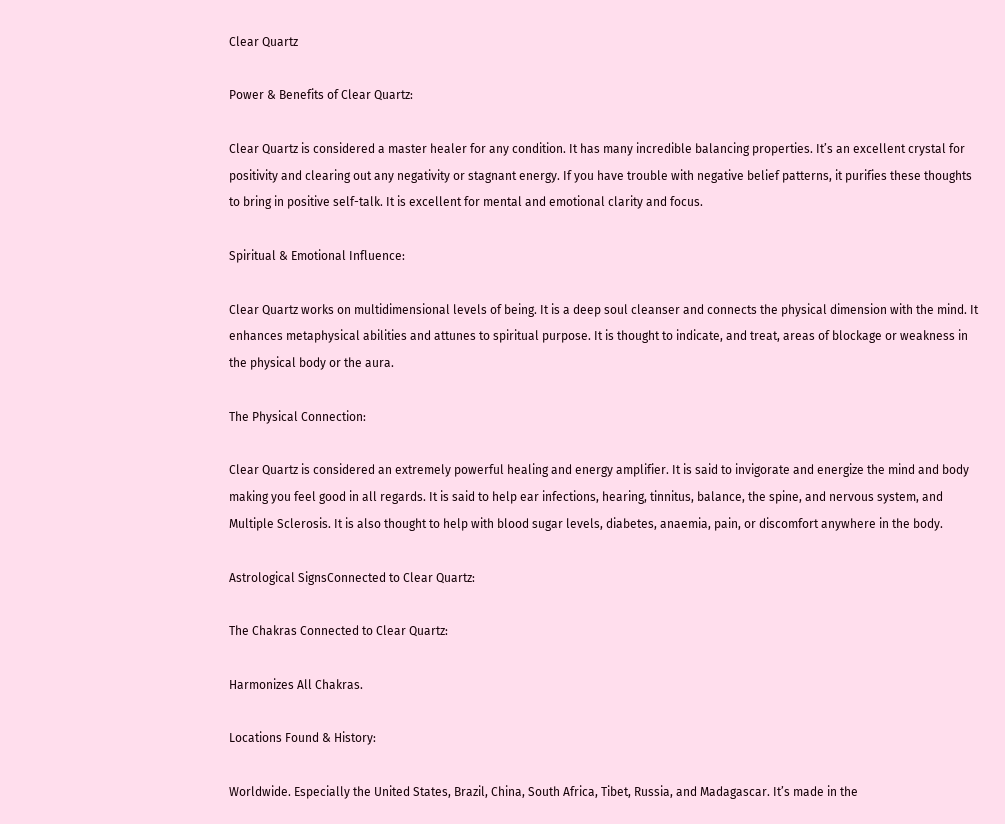Clear Quartz

Power & Benefits of Clear Quartz:

Clear Quartz is considered a master healer for any condition. It has many incredible balancing properties. It’s an excellent crystal for positivity and clearing out any negativity or stagnant energy. If you have trouble with negative belief patterns, it purifies these thoughts to bring in positive self-talk. It is excellent for mental and emotional clarity and focus.

Spiritual & Emotional Influence:

Clear Quartz works on multidimensional levels of being. It is a deep soul cleanser and connects the physical dimension with the mind. It enhances metaphysical abilities and attunes to spiritual purpose. It is thought to indicate, and treat, areas of blockage or weakness in the physical body or the aura.

The Physical Connection:

Clear Quartz is considered an extremely powerful healing and energy amplifier. It is said to invigorate and energize the mind and body making you feel good in all regards. It is said to help ear infections, hearing, tinnitus, balance, the spine, and nervous system, and Multiple Sclerosis. It is also thought to help with blood sugar levels, diabetes, anaemia, pain, or discomfort anywhere in the body.

Astrological SignsConnected to Clear Quartz:

The Chakras Connected to Clear Quartz:

Harmonizes All Chakras.

Locations Found & History:

Worldwide. Especially the United States, Brazil, China, South Africa, Tibet, Russia, and Madagascar. It’s made in the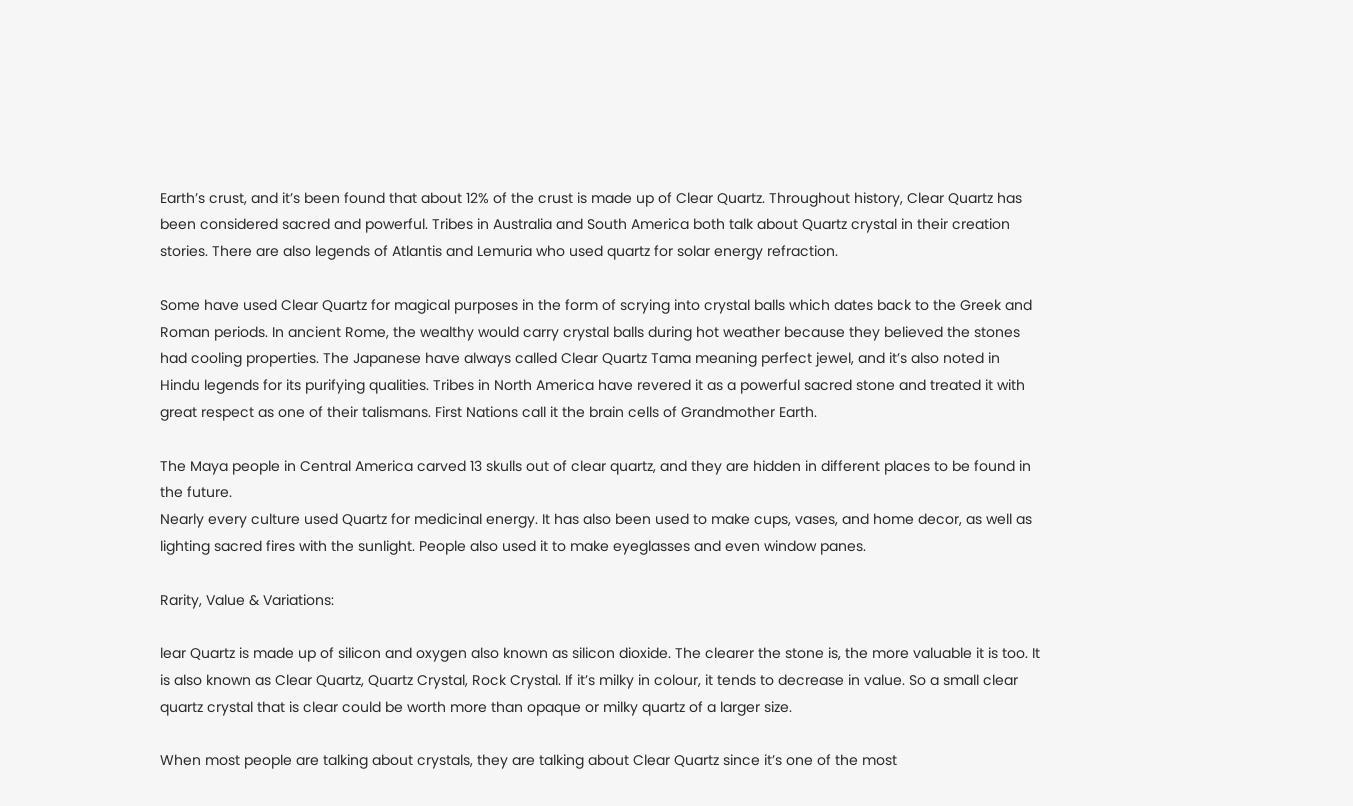Earth’s crust, and it’s been found that about 12% of the crust is made up of Clear Quartz. Throughout history, Clear Quartz has been considered sacred and powerful. Tribes in Australia and South America both talk about Quartz crystal in their creation stories. There are also legends of Atlantis and Lemuria who used quartz for solar energy refraction.

Some have used Clear Quartz for magical purposes in the form of scrying into crystal balls which dates back to the Greek and Roman periods. In ancient Rome, the wealthy would carry crystal balls during hot weather because they believed the stones had cooling properties. The Japanese have always called Clear Quartz Tama meaning perfect jewel, and it’s also noted in Hindu legends for its purifying qualities. Tribes in North America have revered it as a powerful sacred stone and treated it with great respect as one of their talismans. First Nations call it the brain cells of Grandmother Earth.

The Maya people in Central America carved 13 skulls out of clear quartz, and they are hidden in different places to be found in the future.
Nearly every culture used Quartz for medicinal energy. It has also been used to make cups, vases, and home decor, as well as lighting sacred fires with the sunlight. People also used it to make eyeglasses and even window panes.

Rarity, Value & Variations:

lear Quartz is made up of silicon and oxygen also known as silicon dioxide. The clearer the stone is, the more valuable it is too. It is also known as Clear Quartz, Quartz Crystal, Rock Crystal. If it’s milky in colour, it tends to decrease in value. So a small clear quartz crystal that is clear could be worth more than opaque or milky quartz of a larger size.

When most people are talking about crystals, they are talking about Clear Quartz since it’s one of the most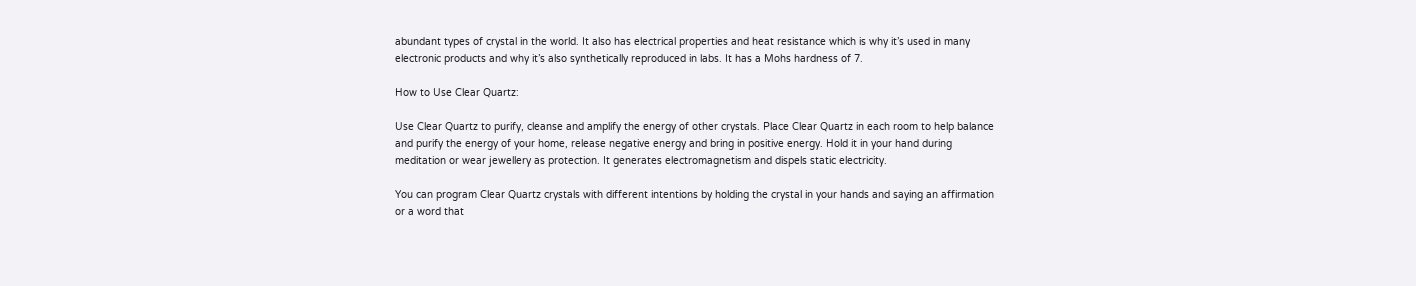abundant types of crystal in the world. It also has electrical properties and heat resistance which is why it’s used in many electronic products and why it’s also synthetically reproduced in labs. It has a Mohs hardness of 7.

How to Use Clear Quartz:

Use Clear Quartz to purify, cleanse and amplify the energy of other crystals. Place Clear Quartz in each room to help balance and purify the energy of your home, release negative energy and bring in positive energy. Hold it in your hand during meditation or wear jewellery as protection. It generates electromagnetism and dispels static electricity.

You can program Clear Quartz crystals with different intentions by holding the crystal in your hands and saying an affirmation or a word that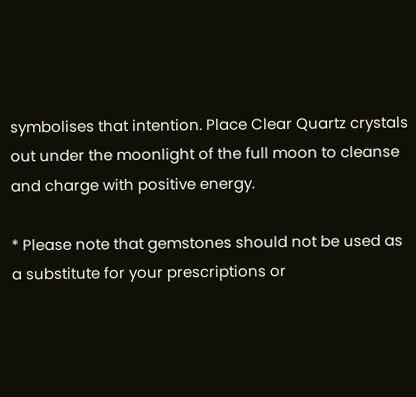symbolises that intention. Place Clear Quartz crystals out under the moonlight of the full moon to cleanse and charge with positive energy.

* Please note that gemstones should not be used as a substitute for your prescriptions or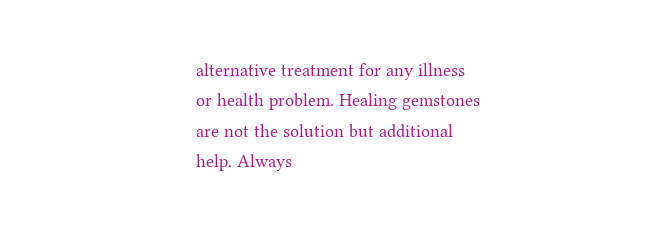alternative treatment for any illness or health problem. Healing gemstones are not the solution but additional help. Always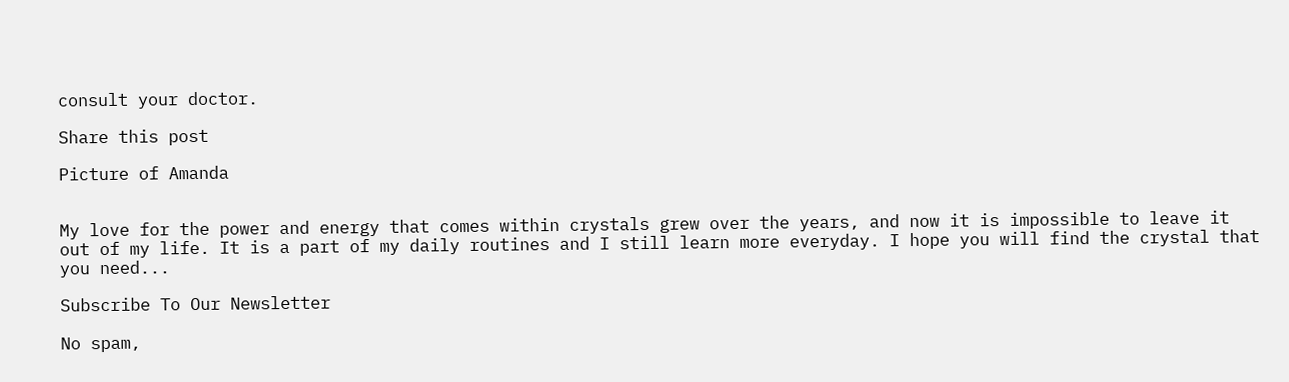consult your doctor.

Share this post

Picture of Amanda


My love for the power and energy that comes within crystals grew over the years, and now it is impossible to leave it out of my life. It is a part of my daily routines and I still learn more everyday. I hope you will find the crystal that you need...

Subscribe To Our Newsletter

No spam,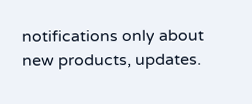notifications only about new products, updates.